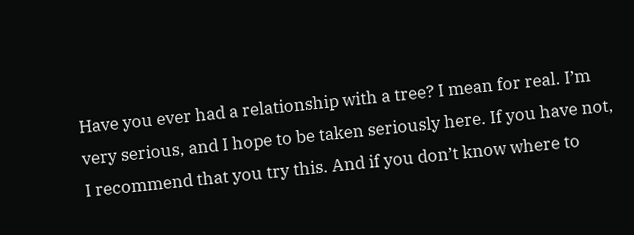Have you ever had a relationship with a tree? I mean for real. I’m very serious, and I hope to be taken seriously here. If you have not, I recommend that you try this. And if you don’t know where to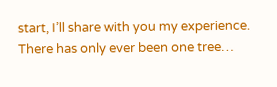start, I’ll share with you my experience. There has only ever been one tree…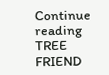Continue reading TREE FRIEND